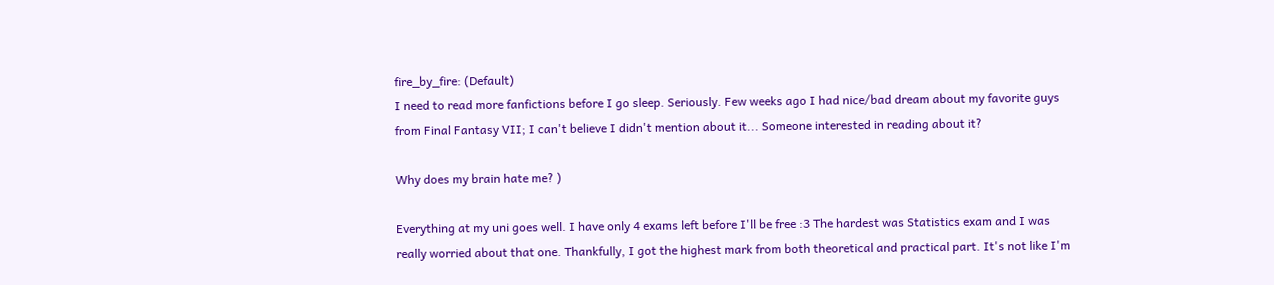fire_by_fire: (Default)
I need to read more fanfictions before I go sleep. Seriously. Few weeks ago I had nice/bad dream about my favorite guys from Final Fantasy VII; I can't believe I didn't mention about it... Someone interested in reading about it?

Why does my brain hate me? )

Everything at my uni goes well. I have only 4 exams left before I'll be free :3 The hardest was Statistics exam and I was really worried about that one. Thankfully, I got the highest mark from both theoretical and practical part. It's not like I'm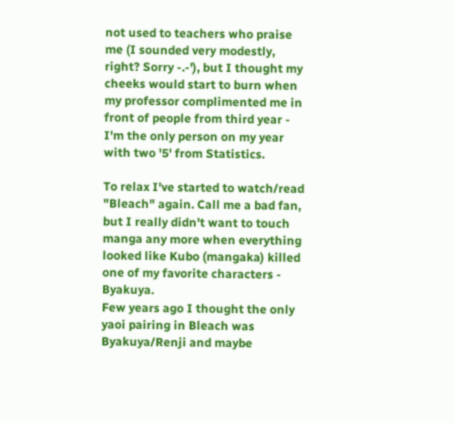not used to teachers who praise me (I sounded very modestly, right? Sorry -.-'), but I thought my cheeks would start to burn when my professor complimented me in front of people from third year - I'm the only person on my year with two '5' from Statistics.

To relax I've started to watch/read "Bleach" again. Call me a bad fan, but I really didn't want to touch manga any more when everything looked like Kubo (mangaka) killed one of my favorite characters - Byakuya.
Few years ago I thought the only yaoi pairing in Bleach was Byakuya/Renji and maybe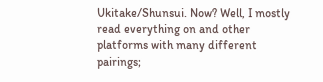Ukitake/Shunsui. Now? Well, I mostly read everything on and other platforms with many different pairings;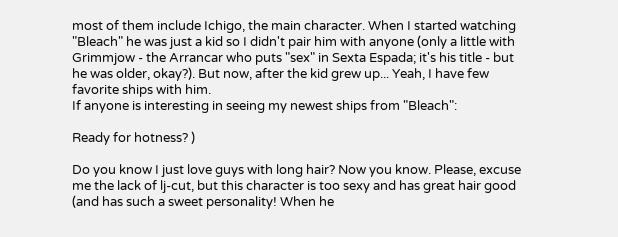most of them include Ichigo, the main character. When I started watching "Bleach" he was just a kid so I didn't pair him with anyone (only a little with Grimmjow - the Arrancar who puts "sex" in Sexta Espada; it's his title - but he was older, okay?). But now, after the kid grew up... Yeah, I have few favorite ships with him.
If anyone is interesting in seeing my newest ships from "Bleach":

Ready for hotness? )

Do you know I just love guys with long hair? Now you know. Please, excuse me the lack of lj-cut, but this character is too sexy and has great hair good (and has such a sweet personality! When he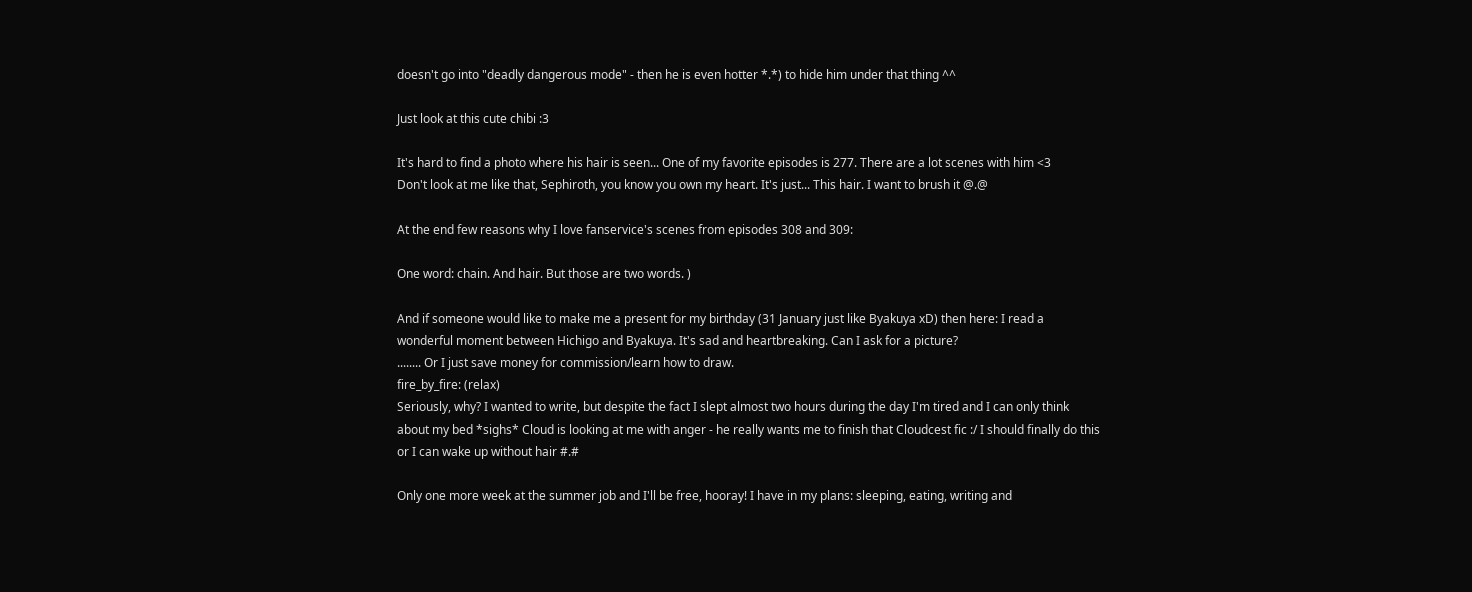doesn't go into "deadly dangerous mode" - then he is even hotter *.*) to hide him under that thing ^^

Just look at this cute chibi :3

It's hard to find a photo where his hair is seen... One of my favorite episodes is 277. There are a lot scenes with him <3
Don't look at me like that, Sephiroth, you know you own my heart. It's just... This hair. I want to brush it @.@

At the end few reasons why I love fanservice's scenes from episodes 308 and 309:

One word: chain. And hair. But those are two words. )

And if someone would like to make me a present for my birthday (31 January just like Byakuya xD) then here: I read a wonderful moment between Hichigo and Byakuya. It's sad and heartbreaking. Can I ask for a picture?
........ Or I just save money for commission/learn how to draw.
fire_by_fire: (relax)
Seriously, why? I wanted to write, but despite the fact I slept almost two hours during the day I'm tired and I can only think about my bed *sighs* Cloud is looking at me with anger - he really wants me to finish that Cloudcest fic :/ I should finally do this or I can wake up without hair #.#

Only one more week at the summer job and I'll be free, hooray! I have in my plans: sleeping, eating, writing and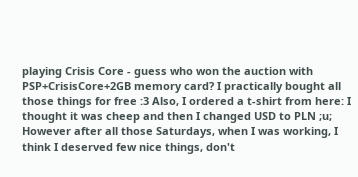playing Crisis Core - guess who won the auction with PSP+CrisisCore+2GB memory card? I practically bought all those things for free :3 Also, I ordered a t-shirt from here: I thought it was cheep and then I changed USD to PLN ;u; However after all those Saturdays, when I was working, I think I deserved few nice things, don't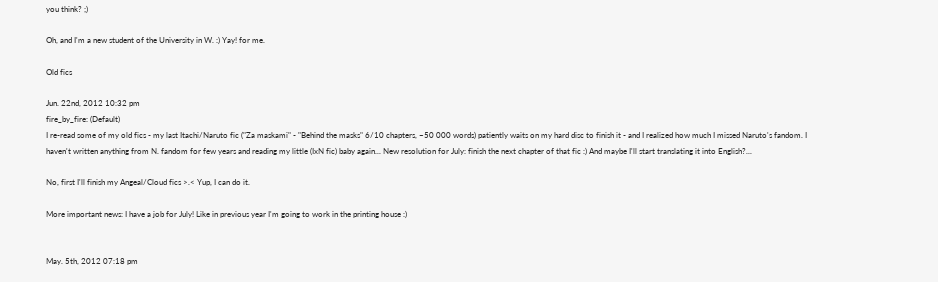you think? ;)

Oh, and I'm a new student of the University in W. :) Yay! for me.

Old fics

Jun. 22nd, 2012 10:32 pm
fire_by_fire: (Default)
I re-read some of my old fics - my last Itachi/Naruto fic ("Za maskami" - "Behind the masks" 6/10 chapters, ~50 000 words) patiently waits on my hard disc to finish it - and I realized how much I missed Naruto's fandom. I haven't written anything from N. fandom for few years and reading my little (IxN fic) baby again... New resolution for July: finish the next chapter of that fic :) And maybe I'll start translating it into English?...

No, first I'll finish my Angeal/Cloud fics >.< Yup, I can do it.

More important news: I have a job for July! Like in previous year I'm going to work in the printing house :)


May. 5th, 2012 07:18 pm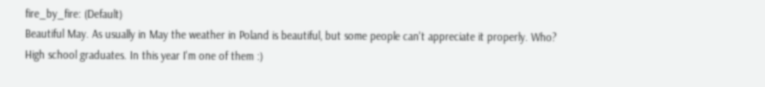fire_by_fire: (Default)
Beautiful May. As usually in May the weather in Poland is beautiful, but some people can't appreciate it properly. Who? High school graduates. In this year I'm one of them :)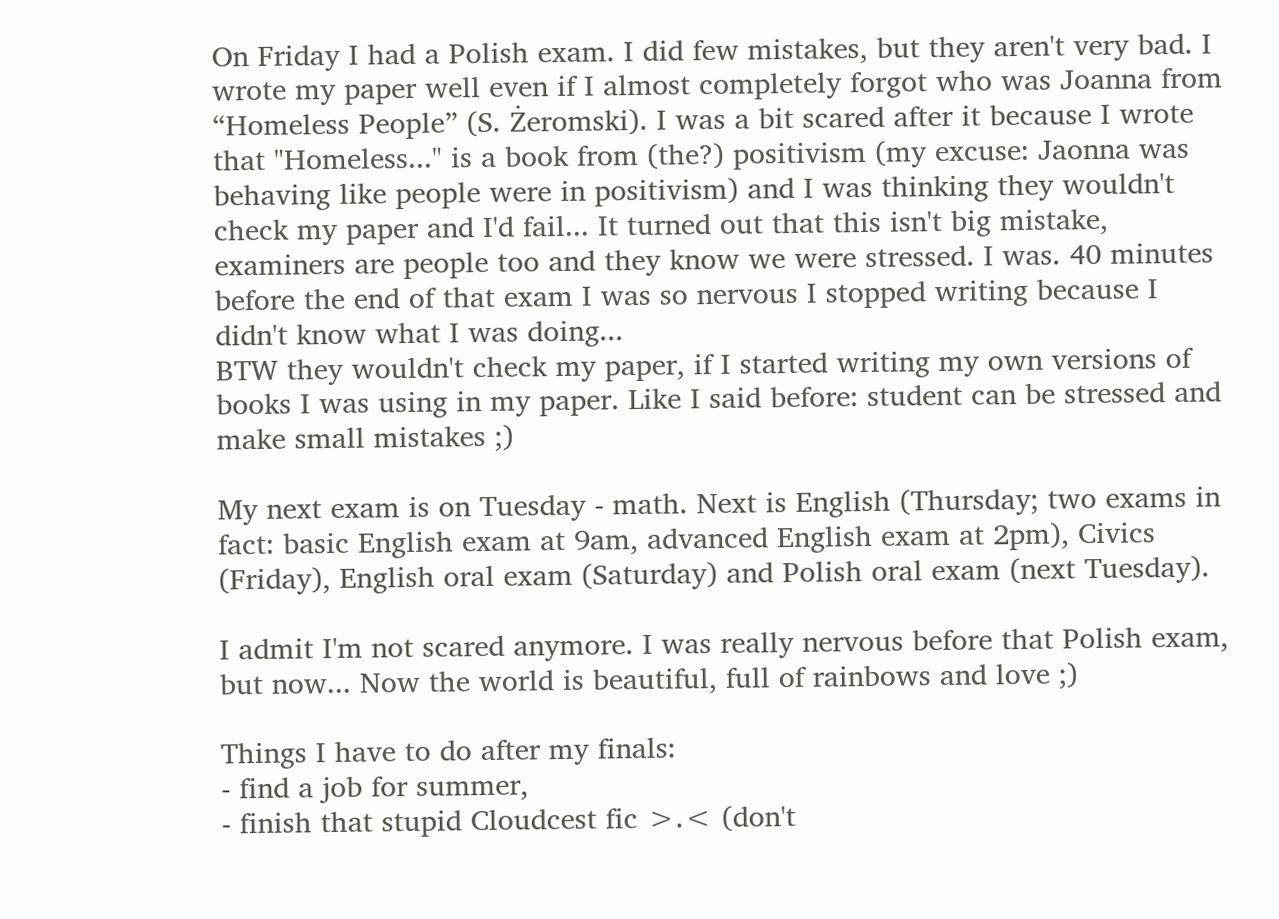On Friday I had a Polish exam. I did few mistakes, but they aren't very bad. I wrote my paper well even if I almost completely forgot who was Joanna from “Homeless People” (S. Żeromski). I was a bit scared after it because I wrote that "Homeless..." is a book from (the?) positivism (my excuse: Jaonna was behaving like people were in positivism) and I was thinking they wouldn't check my paper and I'd fail... It turned out that this isn't big mistake, examiners are people too and they know we were stressed. I was. 40 minutes before the end of that exam I was so nervous I stopped writing because I didn't know what I was doing...
BTW they wouldn't check my paper, if I started writing my own versions of books I was using in my paper. Like I said before: student can be stressed and make small mistakes ;)

My next exam is on Tuesday - math. Next is English (Thursday; two exams in fact: basic English exam at 9am, advanced English exam at 2pm), Civics (Friday), English oral exam (Saturday) and Polish oral exam (next Tuesday).

I admit I'm not scared anymore. I was really nervous before that Polish exam, but now... Now the world is beautiful, full of rainbows and love ;)

Things I have to do after my finals:
- find a job for summer,
- finish that stupid Cloudcest fic >.< (don't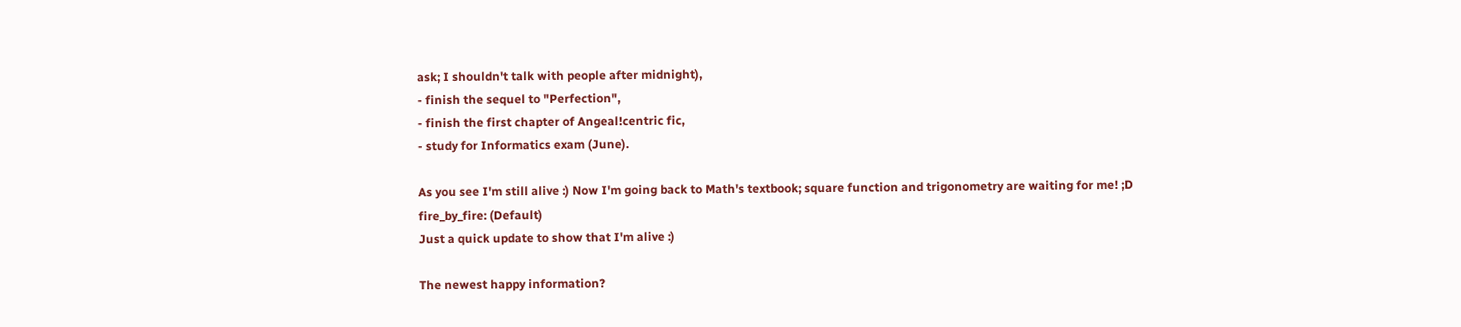ask; I shouldn't talk with people after midnight),
- finish the sequel to "Perfection",
- finish the first chapter of Angeal!centric fic,
- study for Informatics exam (June).

As you see I'm still alive :) Now I'm going back to Math's textbook; square function and trigonometry are waiting for me! ;D
fire_by_fire: (Default)
Just a quick update to show that I'm alive :)

The newest happy information?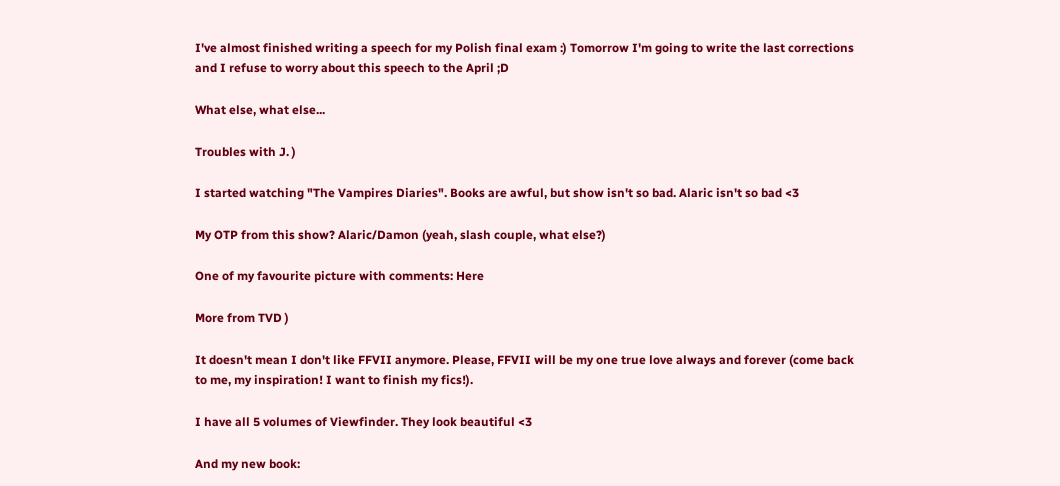I've almost finished writing a speech for my Polish final exam :) Tomorrow I'm going to write the last corrections and I refuse to worry about this speech to the April ;D

What else, what else...

Troubles with J. )

I started watching "The Vampires Diaries". Books are awful, but show isn't so bad. Alaric isn't so bad <3

My OTP from this show? Alaric/Damon (yeah, slash couple, what else?)

One of my favourite picture with comments: Here

More from TVD )

It doesn't mean I don't like FFVII anymore. Please, FFVII will be my one true love always and forever (come back to me, my inspiration! I want to finish my fics!).

I have all 5 volumes of Viewfinder. They look beautiful <3

And my new book: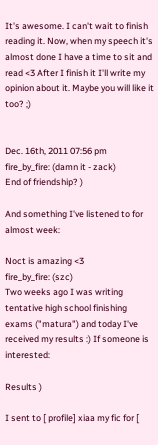It's awesome. I can't wait to finish reading it. Now, when my speech it's almost done I have a time to sit and read <3 After I finish it I'll write my opinion about it. Maybe you will like it too? ;)


Dec. 16th, 2011 07:56 pm
fire_by_fire: (damn it - zack)
End of friendship? )

And something I've listened to for almost week:

Noct is amazing <3
fire_by_fire: (szc)
Two weeks ago I was writing tentative high school finishing exams ("matura") and today I've received my results :) If someone is interested:

Results )

I sent to [ profile] xiaa my fic for [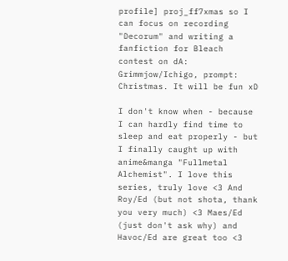profile] proj_ff7xmas so I can focus on recording "Decorum" and writing a fanfiction for Bleach contest on dA: Grimmjow/Ichigo, prompt: Christmas. It will be fun xD

I don't know when - because I can hardly find time to sleep and eat properly - but I finally caught up with anime&manga "Fullmetal Alchemist". I love this series, truly love <3 And Roy/Ed (but not shota, thank you very much) <3 Maes/Ed (just don't ask why) and Havoc/Ed are great too <3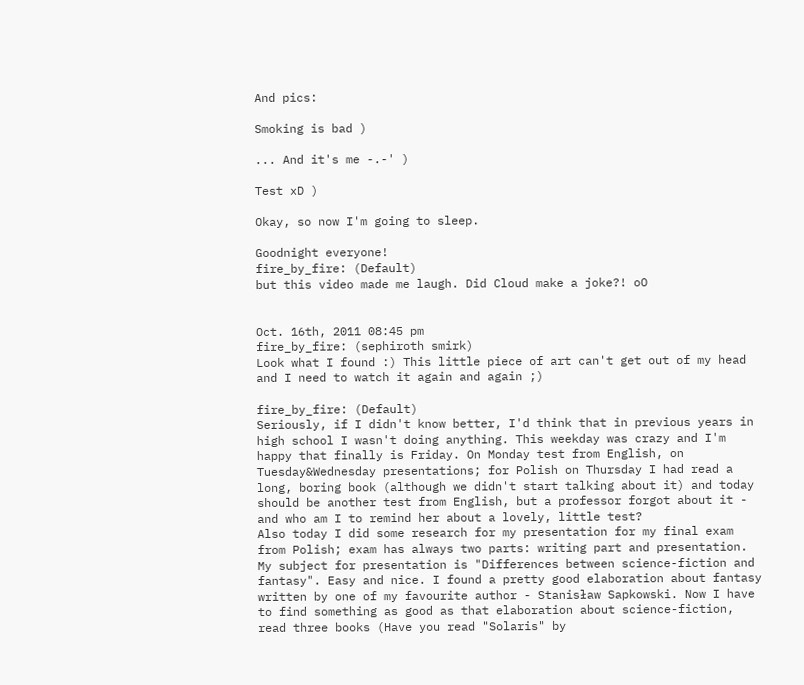And pics:

Smoking is bad )

... And it's me -.-' )

Test xD )

Okay, so now I'm going to sleep.

Goodnight everyone!
fire_by_fire: (Default)
but this video made me laugh. Did Cloud make a joke?! oO


Oct. 16th, 2011 08:45 pm
fire_by_fire: (sephiroth smirk)
Look what I found :) This little piece of art can't get out of my head and I need to watch it again and again ;)

fire_by_fire: (Default)
Seriously, if I didn't know better, I'd think that in previous years in high school I wasn't doing anything. This weekday was crazy and I'm happy that finally is Friday. On Monday test from English, on Tuesday&Wednesday presentations; for Polish on Thursday I had read a long, boring book (although we didn't start talking about it) and today should be another test from English, but a professor forgot about it - and who am I to remind her about a lovely, little test?
Also today I did some research for my presentation for my final exam from Polish; exam has always two parts: writing part and presentation. My subject for presentation is "Differences between science-fiction and fantasy". Easy and nice. I found a pretty good elaboration about fantasy written by one of my favourite author - Stanisław Sapkowski. Now I have to find something as good as that elaboration about science-fiction, read three books (Have you read "Solaris" by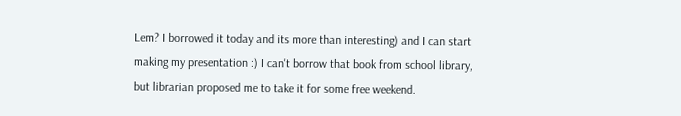Lem? I borrowed it today and its more than interesting) and I can start making my presentation :) I can't borrow that book from school library, but librarian proposed me to take it for some free weekend.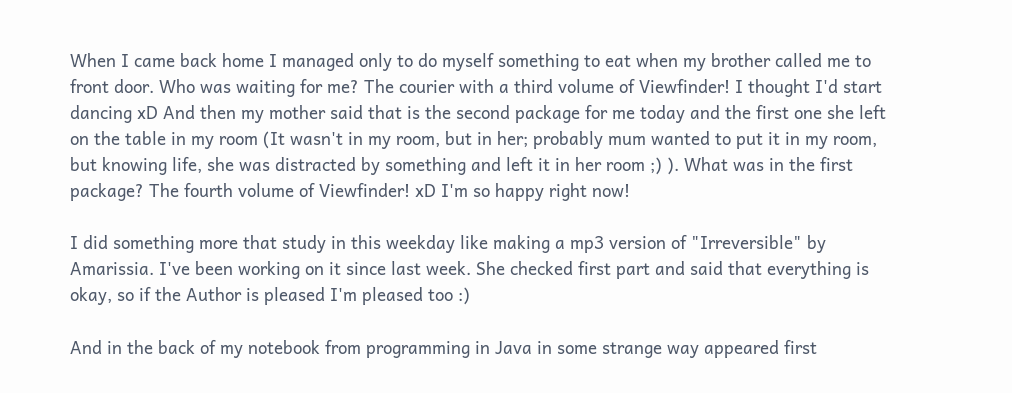When I came back home I managed only to do myself something to eat when my brother called me to front door. Who was waiting for me? The courier with a third volume of Viewfinder! I thought I'd start dancing xD And then my mother said that is the second package for me today and the first one she left on the table in my room (It wasn't in my room, but in her; probably mum wanted to put it in my room, but knowing life, she was distracted by something and left it in her room ;) ). What was in the first package? The fourth volume of Viewfinder! xD I'm so happy right now!

I did something more that study in this weekday like making a mp3 version of "Irreversible" by Amarissia. I've been working on it since last week. She checked first part and said that everything is okay, so if the Author is pleased I'm pleased too :)

And in the back of my notebook from programming in Java in some strange way appeared first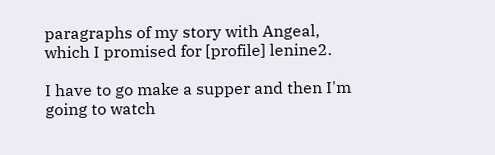paragraphs of my story with Angeal, which I promised for [profile] lenine2.

I have to go make a supper and then I'm going to watch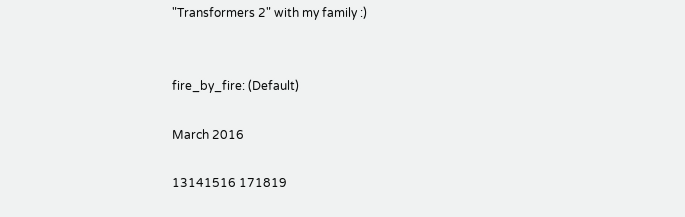"Transformers 2" with my family :)


fire_by_fire: (Default)

March 2016

13141516 171819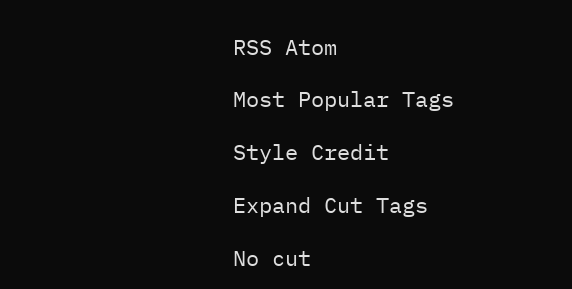RSS Atom

Most Popular Tags

Style Credit

Expand Cut Tags

No cut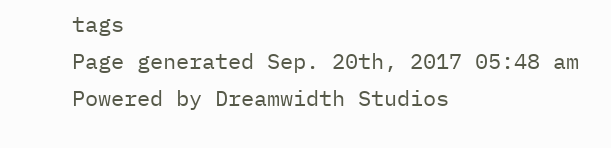tags
Page generated Sep. 20th, 2017 05:48 am
Powered by Dreamwidth Studios